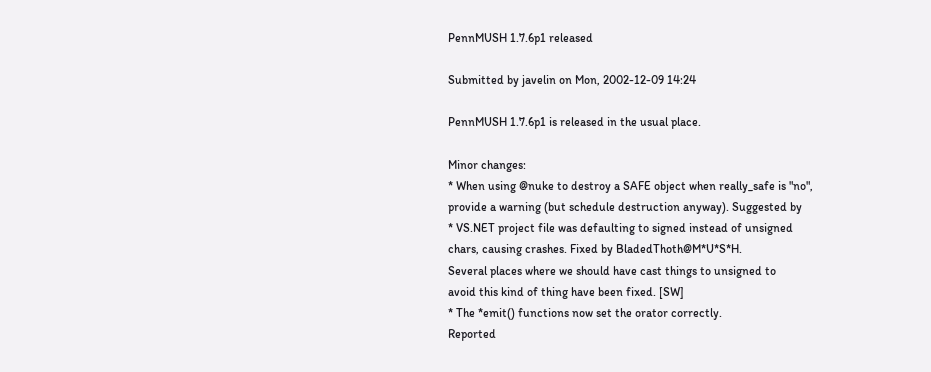PennMUSH 1.7.6p1 released

Submitted by javelin on Mon, 2002-12-09 14:24

PennMUSH 1.7.6p1 is released in the usual place.

Minor changes:
* When using @nuke to destroy a SAFE object when really_safe is "no",
provide a warning (but schedule destruction anyway). Suggested by
* VS.NET project file was defaulting to signed instead of unsigned
chars, causing crashes. Fixed by BladedThoth@M*U*S*H.
Several places where we should have cast things to unsigned to
avoid this kind of thing have been fixed. [SW]
* The *emit() functions now set the orator correctly.
Reported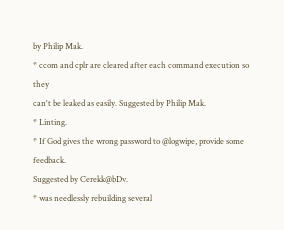by Philip Mak.
* ccom and cplr are cleared after each command execution so they
can't be leaked as easily. Suggested by Philip Mak.
* Linting.
* If God gives the wrong password to @logwipe, provide some feedback.
Suggested by Cerekk@bDv.
* was needlessly rebuilding several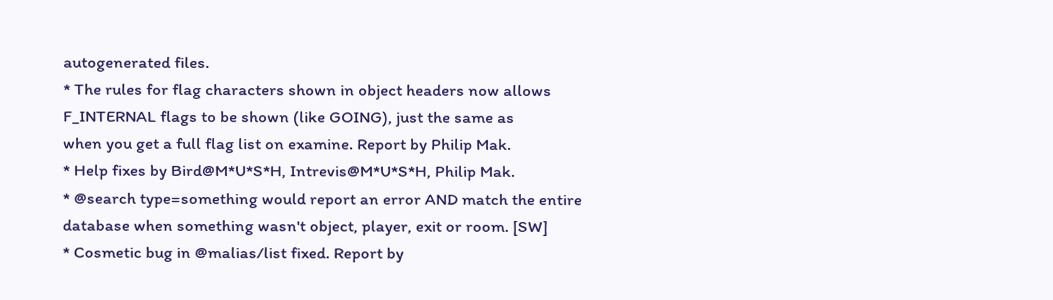autogenerated files.
* The rules for flag characters shown in object headers now allows
F_INTERNAL flags to be shown (like GOING), just the same as
when you get a full flag list on examine. Report by Philip Mak.
* Help fixes by Bird@M*U*S*H, Intrevis@M*U*S*H, Philip Mak.
* @search type=something would report an error AND match the entire
database when something wasn't object, player, exit or room. [SW]
* Cosmetic bug in @malias/list fixed. Report by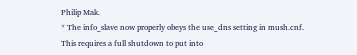Philip Mak.
* The info_slave now properly obeys the use_dns setting in mush.cnf.
This requires a full shutdown to put into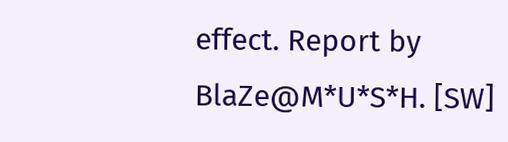effect. Report by
BlaZe@M*U*S*H. [SW]